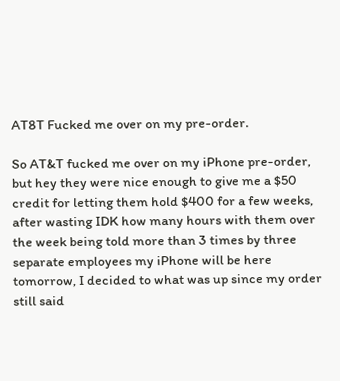AT8T Fucked me over on my pre-order.

So AT&T fucked me over on my iPhone pre-order, but hey they were nice enough to give me a $50 credit for letting them hold $400 for a few weeks, after wasting IDK how many hours with them over the week being told more than 3 times by three separate employees my iPhone will be here tomorrow, I decided to what was up since my order still said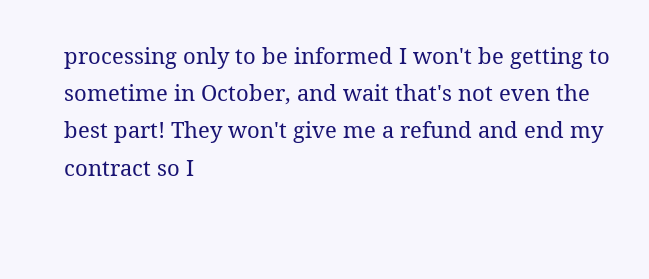processing only to be informed I won't be getting to sometime in October, and wait that's not even the best part! They won't give me a refund and end my contract so I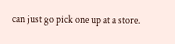can just go pick one up at a store.